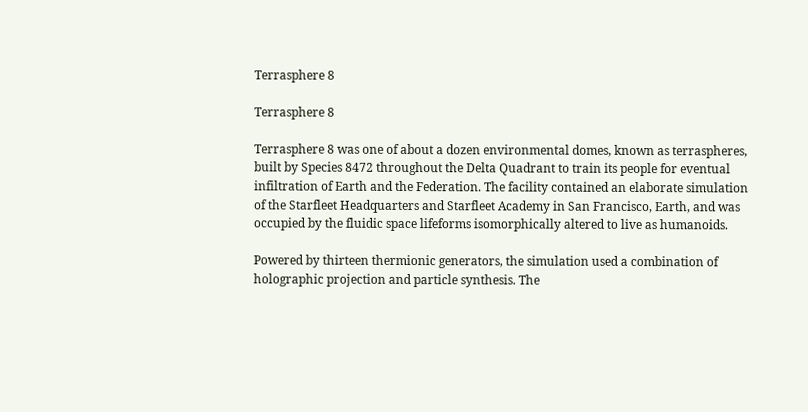Terrasphere 8

Terrasphere 8

Terrasphere 8 was one of about a dozen environmental domes, known as terraspheres, built by Species 8472 throughout the Delta Quadrant to train its people for eventual infiltration of Earth and the Federation. The facility contained an elaborate simulation of the Starfleet Headquarters and Starfleet Academy in San Francisco, Earth, and was occupied by the fluidic space lifeforms isomorphically altered to live as humanoids.

Powered by thirteen thermionic generators, the simulation used a combination of holographic projection and particle synthesis. The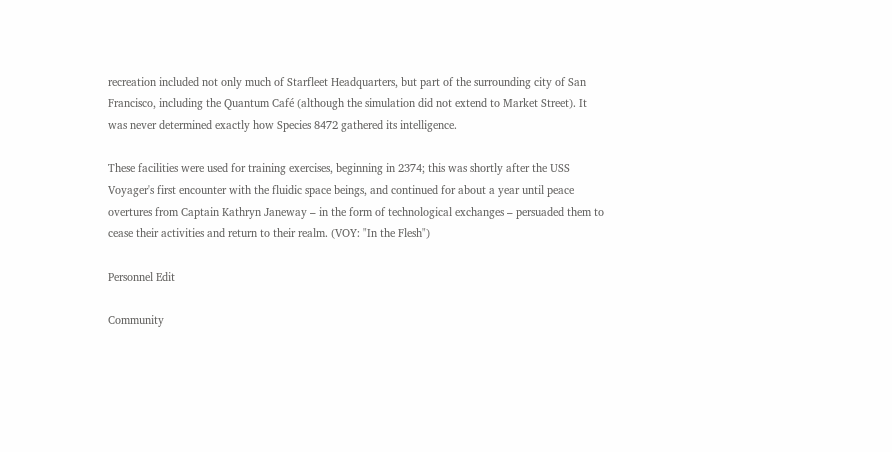recreation included not only much of Starfleet Headquarters, but part of the surrounding city of San Francisco, including the Quantum Café (although the simulation did not extend to Market Street). It was never determined exactly how Species 8472 gathered its intelligence.

These facilities were used for training exercises, beginning in 2374; this was shortly after the USS Voyager's first encounter with the fluidic space beings, and continued for about a year until peace overtures from Captain Kathryn Janeway – in the form of technological exchanges – persuaded them to cease their activities and return to their realm. (VOY: "In the Flesh")

Personnel Edit

Community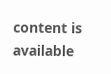content is available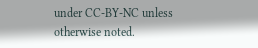under CC-BY-NC unless otherwise noted.